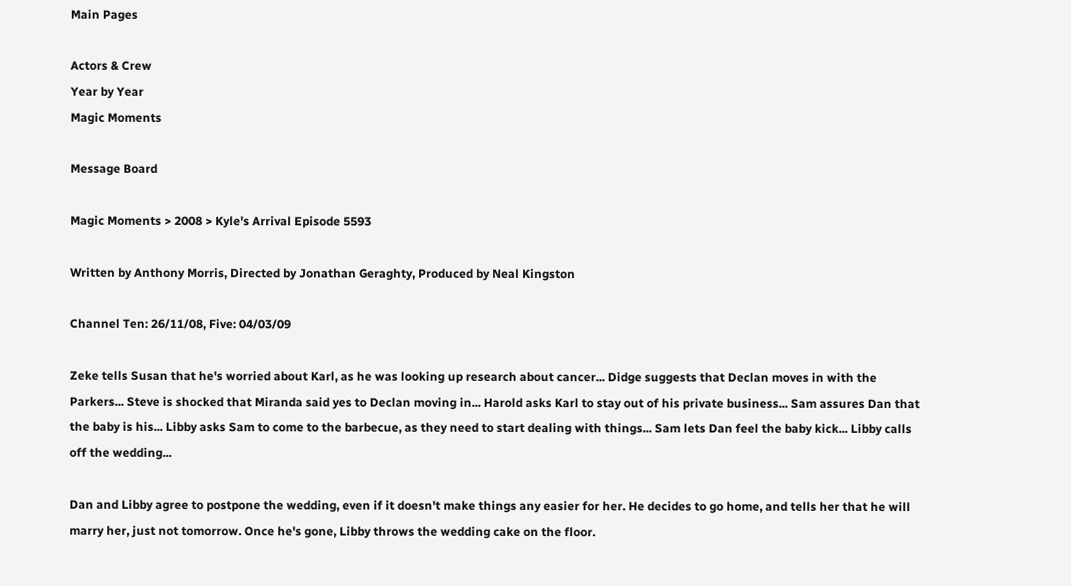Main Pages

Actors & Crew
Year by Year
Magic Moments

Message Board

Magic Moments > 2008 > Kyle's Arrival Episode 5593

Written by Anthony Morris, Directed by Jonathan Geraghty, Produced by Neal Kingston

Channel Ten: 26/11/08, Five: 04/03/09

Zeke tells Susan that he's worried about Karl, as he was looking up research about cancer... Didge suggests that Declan moves in with the Parkers... Steve is shocked that Miranda said yes to Declan moving in... Harold asks Karl to stay out of his private business... Sam assures Dan that the baby is his... Libby asks Sam to come to the barbecue, as they need to start dealing with things... Sam lets Dan feel the baby kick... Libby calls off the wedding...

Dan and Libby agree to postpone the wedding, even if it doesn't make things any easier for her. He decides to go home, and tells her that he will marry her, just not tomorrow. Once he's gone, Libby throws the wedding cake on the floor.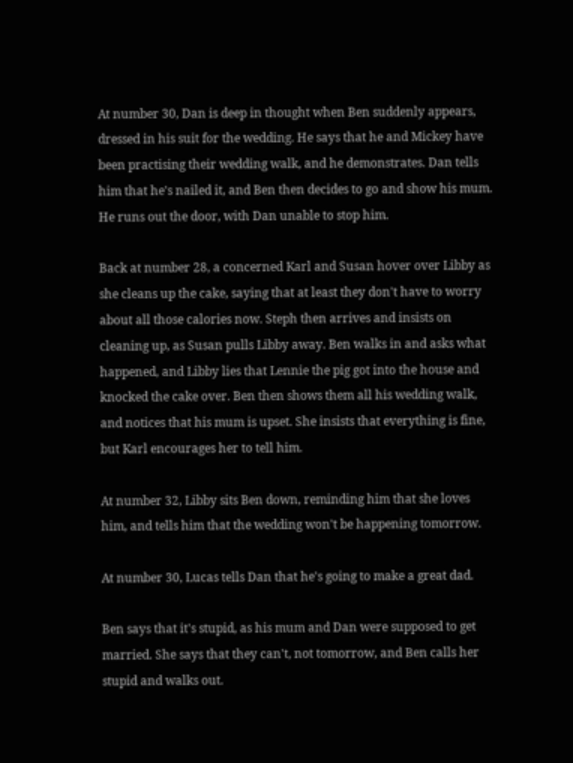At number 30, Dan is deep in thought when Ben suddenly appears, dressed in his suit for the wedding. He says that he and Mickey have been practising their wedding walk, and he demonstrates. Dan tells him that he's nailed it, and Ben then decides to go and show his mum. He runs out the door, with Dan unable to stop him.

Back at number 28, a concerned Karl and Susan hover over Libby as she cleans up the cake, saying that at least they don't have to worry about all those calories now. Steph then arrives and insists on cleaning up, as Susan pulls Libby away. Ben walks in and asks what happened, and Libby lies that Lennie the pig got into the house and knocked the cake over. Ben then shows them all his wedding walk, and notices that his mum is upset. She insists that everything is fine, but Karl encourages her to tell him.

At number 32, Libby sits Ben down, reminding him that she loves him, and tells him that the wedding won't be happening tomorrow.

At number 30, Lucas tells Dan that he's going to make a great dad.

Ben says that it's stupid, as his mum and Dan were supposed to get married. She says that they can't, not tomorrow, and Ben calls her stupid and walks out.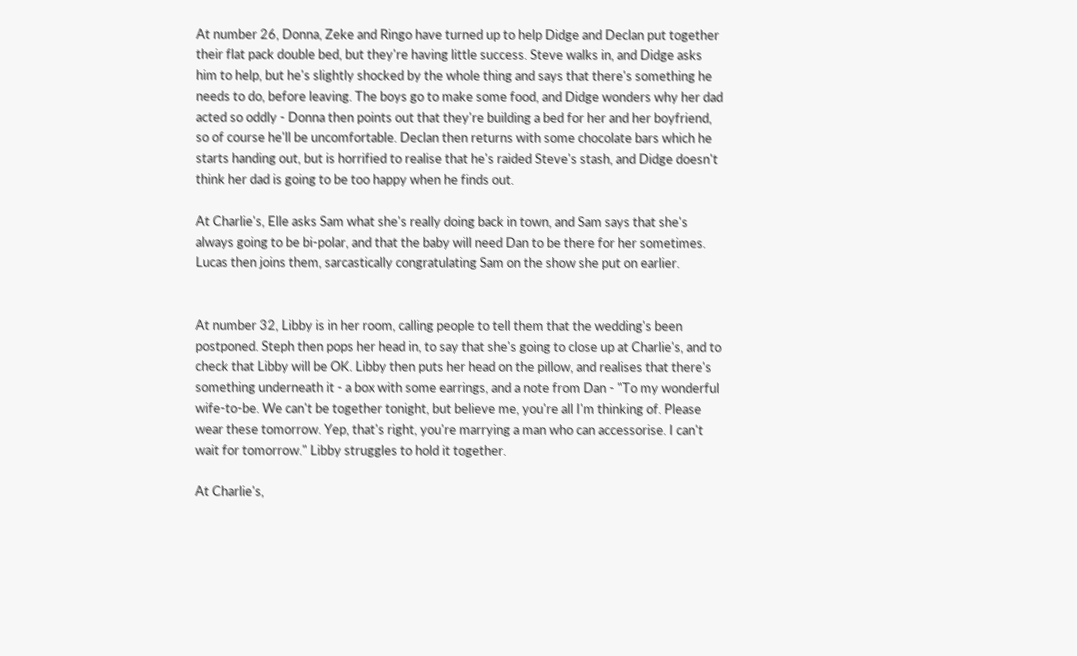At number 26, Donna, Zeke and Ringo have turned up to help Didge and Declan put together their flat pack double bed, but they're having little success. Steve walks in, and Didge asks him to help, but he's slightly shocked by the whole thing and says that there's something he needs to do, before leaving. The boys go to make some food, and Didge wonders why her dad acted so oddly - Donna then points out that they're building a bed for her and her boyfriend, so of course he'll be uncomfortable. Declan then returns with some chocolate bars which he starts handing out, but is horrified to realise that he's raided Steve's stash, and Didge doesn't think her dad is going to be too happy when he finds out.

At Charlie's, Elle asks Sam what she's really doing back in town, and Sam says that she's always going to be bi-polar, and that the baby will need Dan to be there for her sometimes. Lucas then joins them, sarcastically congratulating Sam on the show she put on earlier.


At number 32, Libby is in her room, calling people to tell them that the wedding's been postponed. Steph then pops her head in, to say that she's going to close up at Charlie's, and to check that Libby will be OK. Libby then puts her head on the pillow, and realises that there's something underneath it - a box with some earrings, and a note from Dan - "To my wonderful wife-to-be. We can't be together tonight, but believe me, you're all I'm thinking of. Please wear these tomorrow. Yep, that's right, you're marrying a man who can accessorise. I can't wait for tomorrow." Libby struggles to hold it together.

At Charlie's,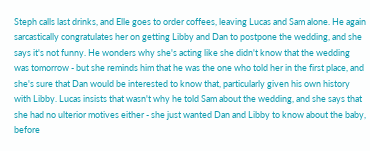Steph calls last drinks, and Elle goes to order coffees, leaving Lucas and Sam alone. He again sarcastically congratulates her on getting Libby and Dan to postpone the wedding, and she says it's not funny. He wonders why she's acting like she didn't know that the wedding was tomorrow - but she reminds him that he was the one who told her in the first place, and she's sure that Dan would be interested to know that, particularly given his own history with Libby. Lucas insists that wasn't why he told Sam about the wedding, and she says that she had no ulterior motives either - she just wanted Dan and Libby to know about the baby, before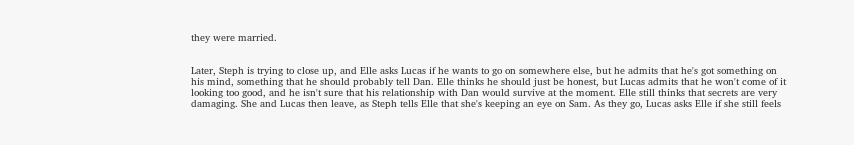they were married.


Later, Steph is trying to close up, and Elle asks Lucas if he wants to go on somewhere else, but he admits that he's got something on his mind, something that he should probably tell Dan. Elle thinks he should just be honest, but Lucas admits that he won't come of it looking too good, and he isn't sure that his relationship with Dan would survive at the moment. Elle still thinks that secrets are very damaging. She and Lucas then leave, as Steph tells Elle that she's keeping an eye on Sam. As they go, Lucas asks Elle if she still feels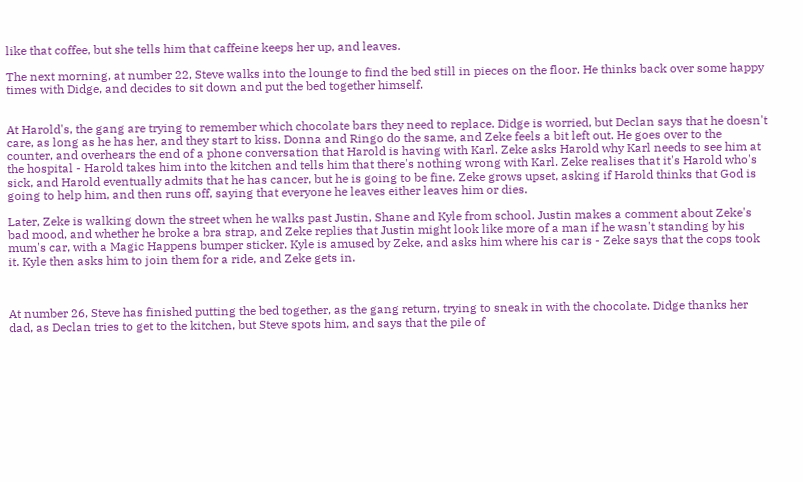like that coffee, but she tells him that caffeine keeps her up, and leaves.

The next morning, at number 22, Steve walks into the lounge to find the bed still in pieces on the floor. He thinks back over some happy times with Didge, and decides to sit down and put the bed together himself.


At Harold's, the gang are trying to remember which chocolate bars they need to replace. Didge is worried, but Declan says that he doesn't care, as long as he has her, and they start to kiss. Donna and Ringo do the same, and Zeke feels a bit left out. He goes over to the counter, and overhears the end of a phone conversation that Harold is having with Karl. Zeke asks Harold why Karl needs to see him at the hospital - Harold takes him into the kitchen and tells him that there's nothing wrong with Karl. Zeke realises that it's Harold who's sick, and Harold eventually admits that he has cancer, but he is going to be fine. Zeke grows upset, asking if Harold thinks that God is going to help him, and then runs off, saying that everyone he leaves either leaves him or dies.

Later, Zeke is walking down the street when he walks past Justin, Shane and Kyle from school. Justin makes a comment about Zeke's bad mood, and whether he broke a bra strap, and Zeke replies that Justin might look like more of a man if he wasn't standing by his mum's car, with a Magic Happens bumper sticker. Kyle is amused by Zeke, and asks him where his car is - Zeke says that the cops took it. Kyle then asks him to join them for a ride, and Zeke gets in.



At number 26, Steve has finished putting the bed together, as the gang return, trying to sneak in with the chocolate. Didge thanks her dad, as Declan tries to get to the kitchen, but Steve spots him, and says that the pile of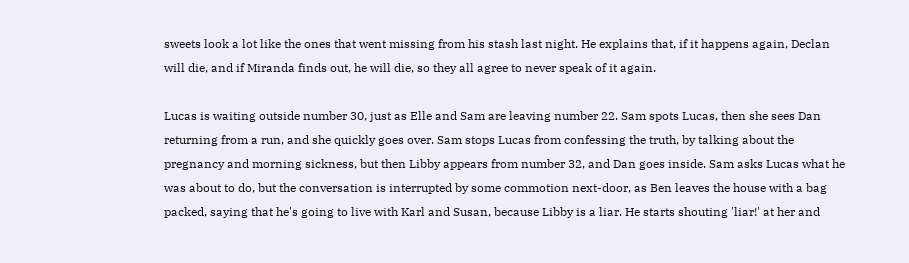sweets look a lot like the ones that went missing from his stash last night. He explains that, if it happens again, Declan will die, and if Miranda finds out, he will die, so they all agree to never speak of it again.

Lucas is waiting outside number 30, just as Elle and Sam are leaving number 22. Sam spots Lucas, then she sees Dan returning from a run, and she quickly goes over. Sam stops Lucas from confessing the truth, by talking about the pregnancy and morning sickness, but then Libby appears from number 32, and Dan goes inside. Sam asks Lucas what he was about to do, but the conversation is interrupted by some commotion next-door, as Ben leaves the house with a bag packed, saying that he's going to live with Karl and Susan, because Libby is a liar. He starts shouting 'liar!' at her and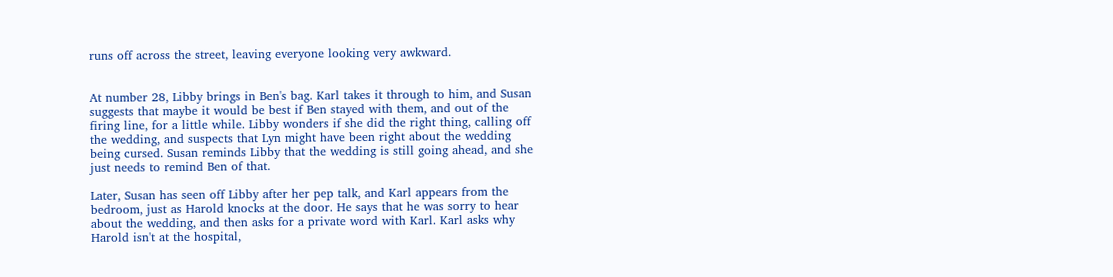runs off across the street, leaving everyone looking very awkward.


At number 28, Libby brings in Ben's bag. Karl takes it through to him, and Susan suggests that maybe it would be best if Ben stayed with them, and out of the firing line, for a little while. Libby wonders if she did the right thing, calling off the wedding, and suspects that Lyn might have been right about the wedding being cursed. Susan reminds Libby that the wedding is still going ahead, and she just needs to remind Ben of that.

Later, Susan has seen off Libby after her pep talk, and Karl appears from the bedroom, just as Harold knocks at the door. He says that he was sorry to hear about the wedding, and then asks for a private word with Karl. Karl asks why Harold isn't at the hospital,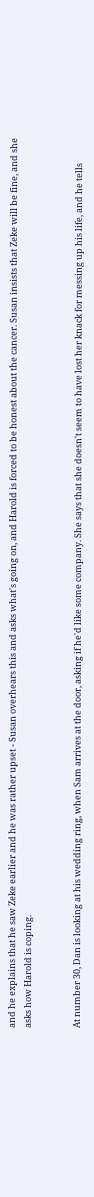and he explains that he saw Zeke earlier and he was rather upset - Susan overhears this and asks what's going on, and Harold is forced to be honest about the cancer. Susan insists that Zeke will be fine, and she asks how Harold is coping.


At number 30, Dan is looking at his wedding ring, when Sam arrives at the door, asking if he'd like some company. She says that she doesn't seem to have lost her knack for messing up his life, and he tells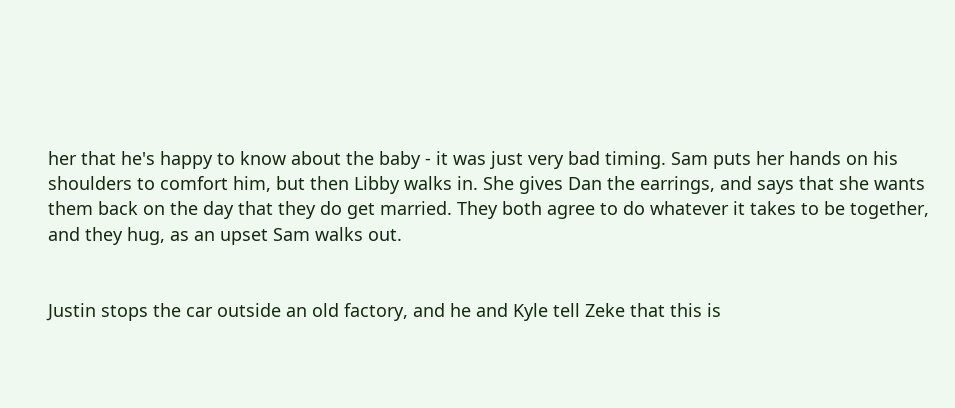her that he's happy to know about the baby - it was just very bad timing. Sam puts her hands on his shoulders to comfort him, but then Libby walks in. She gives Dan the earrings, and says that she wants them back on the day that they do get married. They both agree to do whatever it takes to be together, and they hug, as an upset Sam walks out.


Justin stops the car outside an old factory, and he and Kyle tell Zeke that this is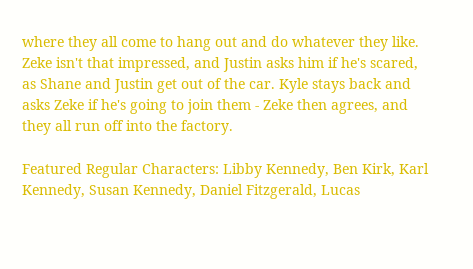where they all come to hang out and do whatever they like. Zeke isn't that impressed, and Justin asks him if he's scared, as Shane and Justin get out of the car. Kyle stays back and asks Zeke if he's going to join them - Zeke then agrees, and they all run off into the factory.

Featured Regular Characters: Libby Kennedy, Ben Kirk, Karl Kennedy, Susan Kennedy, Daniel Fitzgerald, Lucas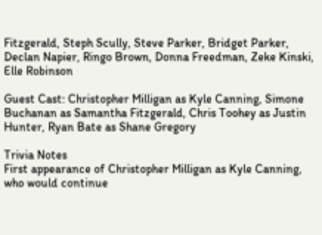Fitzgerald, Steph Scully, Steve Parker, Bridget Parker, Declan Napier, Ringo Brown, Donna Freedman, Zeke Kinski, Elle Robinson

Guest Cast: Christopher Milligan as Kyle Canning, Simone Buchanan as Samantha Fitzgerald, Chris Toohey as Justin Hunter, Ryan Bate as Shane Gregory

Trivia Notes
First appearance of Christopher Milligan as Kyle Canning, who would continue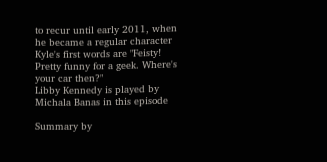to recur until early 2011, when he became a regular character
Kyle's first words are "Feisty! Pretty funny for a geek. Where's your car then?"
Libby Kennedy is played by Michala Banas in this episode

Summary by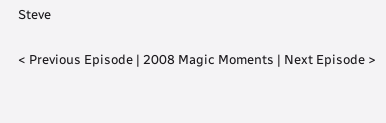Steve

< Previous Episode | 2008 Magic Moments | Next Episode >